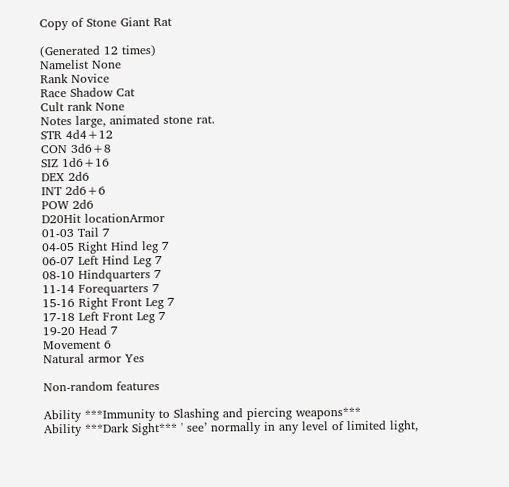Copy of Stone Giant Rat

(Generated 12 times)
Namelist None
Rank Novice
Race Shadow Cat
Cult rank None
Notes large, animated stone rat.
STR 4d4+12
CON 3d6+8
SIZ 1d6+16
DEX 2d6
INT 2d6+6
POW 2d6
D20Hit locationArmor
01-03 Tail 7
04-05 Right Hind leg 7
06-07 Left Hind Leg 7
08-10 Hindquarters 7
11-14 Forequarters 7
15-16 Right Front Leg 7
17-18 Left Front Leg 7
19-20 Head 7
Movement 6
Natural armor Yes

Non-random features

Ability ***Immunity to Slashing and piercing weapons***
Ability ***Dark Sight*** ' see’ normally in any level of limited light,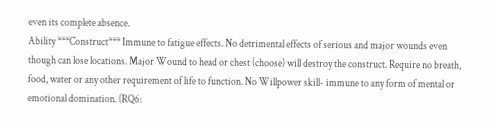even its complete absence.
Ability ***Construct*** Immune to fatigue effects. No detrimental effects of serious and major wounds even though can lose locations. Major Wound to head or chest (choose) will destroy the construct. Require no breath, food, water or any other requirement of life to function. No Willpower skill- immune to any form of mental or emotional domination. (RQ6: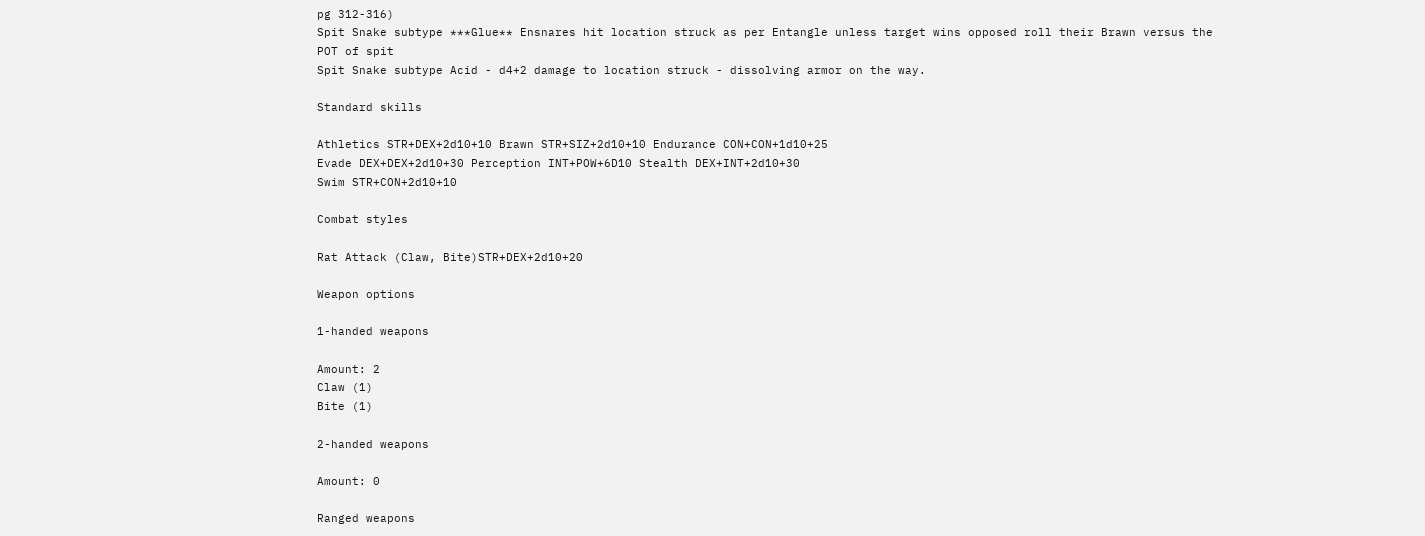pg 312-316)
Spit Snake subtype ***Glue** Ensnares hit location struck as per Entangle unless target wins opposed roll their Brawn versus the POT of spit
Spit Snake subtype Acid - d4+2 damage to location struck - dissolving armor on the way.

Standard skills

Athletics STR+DEX+2d10+10 Brawn STR+SIZ+2d10+10 Endurance CON+CON+1d10+25
Evade DEX+DEX+2d10+30 Perception INT+POW+6D10 Stealth DEX+INT+2d10+30
Swim STR+CON+2d10+10

Combat styles

Rat Attack (Claw, Bite)STR+DEX+2d10+20

Weapon options

1-handed weapons

Amount: 2
Claw (1)
Bite (1)

2-handed weapons

Amount: 0

Ranged weapons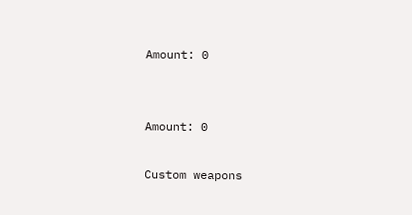Amount: 0


Amount: 0

Custom weapons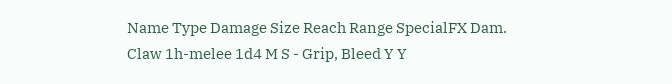Name Type Damage Size Reach Range SpecialFX Dam.
Claw 1h-melee 1d4 M S - Grip, Bleed Y Y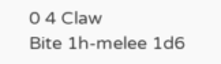0 4 Claw
Bite 1h-melee 1d6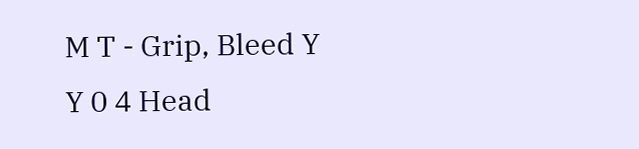M T - Grip, Bleed Y Y 0 4 Head